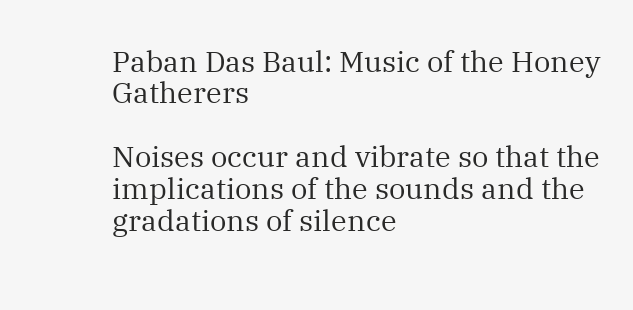Paban Das Baul: Music of the Honey Gatherers

Noises occur and vibrate so that the implications of the sounds and the gradations of silence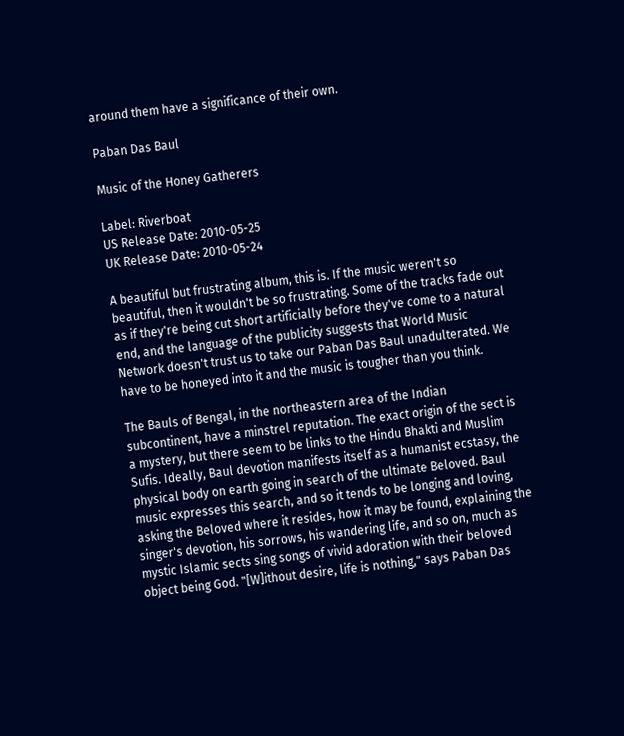around them have a significance of their own.

Paban Das Baul

Music of the Honey Gatherers

Label: Riverboat
US Release Date: 2010-05-25
UK Release Date: 2010-05-24

A beautiful but frustrating album, this is. If the music weren't so beautiful, then it wouldn't be so frustrating. Some of the tracks fade out as if they're being cut short artificially before they've come to a natural end, and the language of the publicity suggests that World Music Network doesn't trust us to take our Paban Das Baul unadulterated. We have to be honeyed into it and the music is tougher than you think.

The Bauls of Bengal, in the northeastern area of the Indian subcontinent, have a minstrel reputation. The exact origin of the sect is a mystery, but there seem to be links to the Hindu Bhakti and Muslim Sufis. Ideally, Baul devotion manifests itself as a humanist ecstasy, the physical body on earth going in search of the ultimate Beloved. Baul music expresses this search, and so it tends to be longing and loving, asking the Beloved where it resides, how it may be found, explaining the singer's devotion, his sorrows, his wandering life, and so on, much as mystic Islamic sects sing songs of vivid adoration with their beloved object being God. "[W]ithout desire, life is nothing," says Paban Das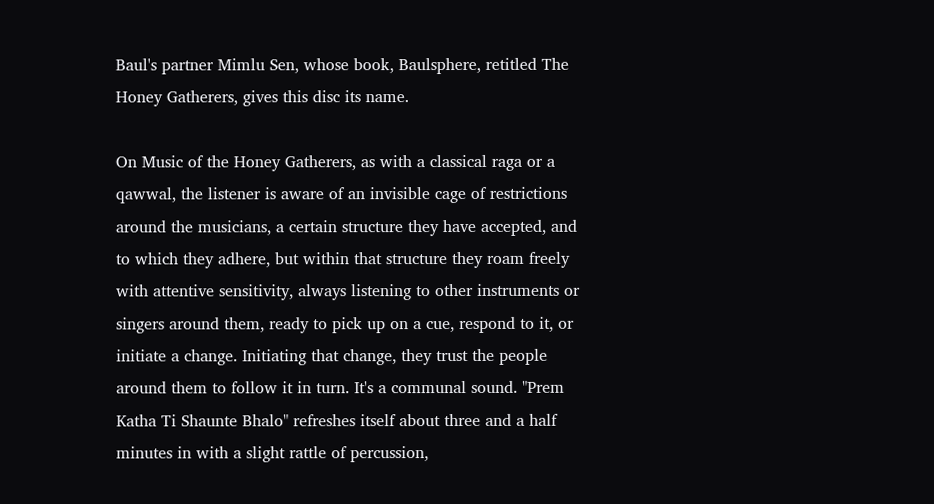Baul's partner Mimlu Sen, whose book, Baulsphere, retitled The Honey Gatherers, gives this disc its name.

On Music of the Honey Gatherers, as with a classical raga or a qawwal, the listener is aware of an invisible cage of restrictions around the musicians, a certain structure they have accepted, and to which they adhere, but within that structure they roam freely with attentive sensitivity, always listening to other instruments or singers around them, ready to pick up on a cue, respond to it, or initiate a change. Initiating that change, they trust the people around them to follow it in turn. It's a communal sound. "Prem Katha Ti Shaunte Bhalo" refreshes itself about three and a half minutes in with a slight rattle of percussion,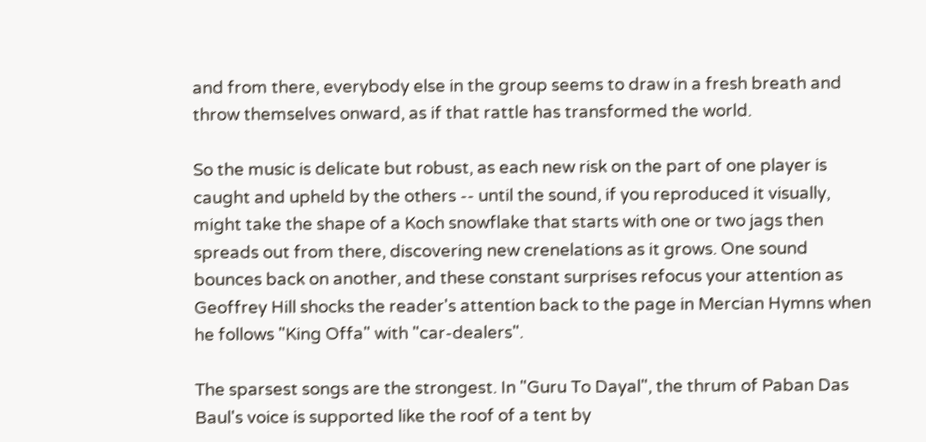and from there, everybody else in the group seems to draw in a fresh breath and throw themselves onward, as if that rattle has transformed the world.

So the music is delicate but robust, as each new risk on the part of one player is caught and upheld by the others -- until the sound, if you reproduced it visually, might take the shape of a Koch snowflake that starts with one or two jags then spreads out from there, discovering new crenelations as it grows. One sound bounces back on another, and these constant surprises refocus your attention as Geoffrey Hill shocks the reader's attention back to the page in Mercian Hymns when he follows "King Offa" with "car-dealers".

The sparsest songs are the strongest. In "Guru To Dayal", the thrum of Paban Das Baul's voice is supported like the roof of a tent by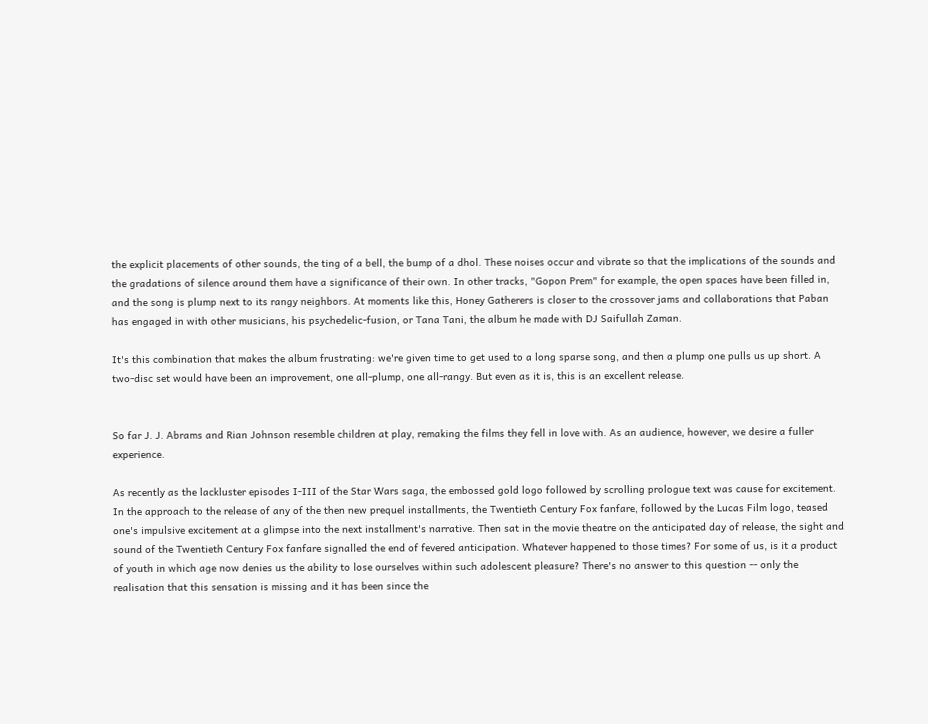the explicit placements of other sounds, the ting of a bell, the bump of a dhol. These noises occur and vibrate so that the implications of the sounds and the gradations of silence around them have a significance of their own. In other tracks, "Gopon Prem" for example, the open spaces have been filled in, and the song is plump next to its rangy neighbors. At moments like this, Honey Gatherers is closer to the crossover jams and collaborations that Paban has engaged in with other musicians, his psychedelic-fusion, or Tana Tani, the album he made with DJ Saifullah Zaman.

It's this combination that makes the album frustrating: we're given time to get used to a long sparse song, and then a plump one pulls us up short. A two-disc set would have been an improvement, one all-plump, one all-rangy. But even as it is, this is an excellent release.


So far J. J. Abrams and Rian Johnson resemble children at play, remaking the films they fell in love with. As an audience, however, we desire a fuller experience.

As recently as the lackluster episodes I-III of the Star Wars saga, the embossed gold logo followed by scrolling prologue text was cause for excitement. In the approach to the release of any of the then new prequel installments, the Twentieth Century Fox fanfare, followed by the Lucas Film logo, teased one's impulsive excitement at a glimpse into the next installment's narrative. Then sat in the movie theatre on the anticipated day of release, the sight and sound of the Twentieth Century Fox fanfare signalled the end of fevered anticipation. Whatever happened to those times? For some of us, is it a product of youth in which age now denies us the ability to lose ourselves within such adolescent pleasure? There's no answer to this question -- only the realisation that this sensation is missing and it has been since the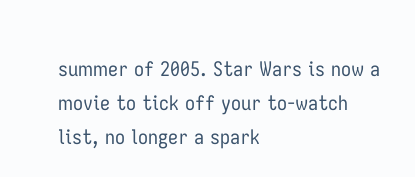summer of 2005. Star Wars is now a movie to tick off your to-watch list, no longer a spark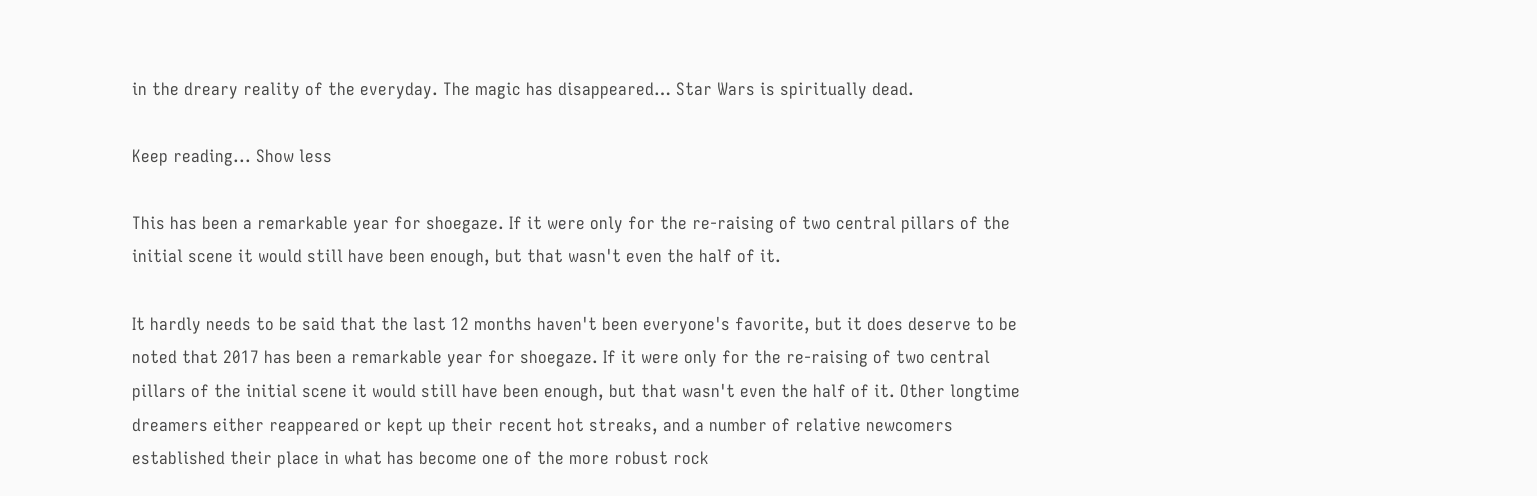in the dreary reality of the everyday. The magic has disappeared… Star Wars is spiritually dead.

Keep reading... Show less

This has been a remarkable year for shoegaze. If it were only for the re-raising of two central pillars of the initial scene it would still have been enough, but that wasn't even the half of it.

It hardly needs to be said that the last 12 months haven't been everyone's favorite, but it does deserve to be noted that 2017 has been a remarkable year for shoegaze. If it were only for the re-raising of two central pillars of the initial scene it would still have been enough, but that wasn't even the half of it. Other longtime dreamers either reappeared or kept up their recent hot streaks, and a number of relative newcomers established their place in what has become one of the more robust rock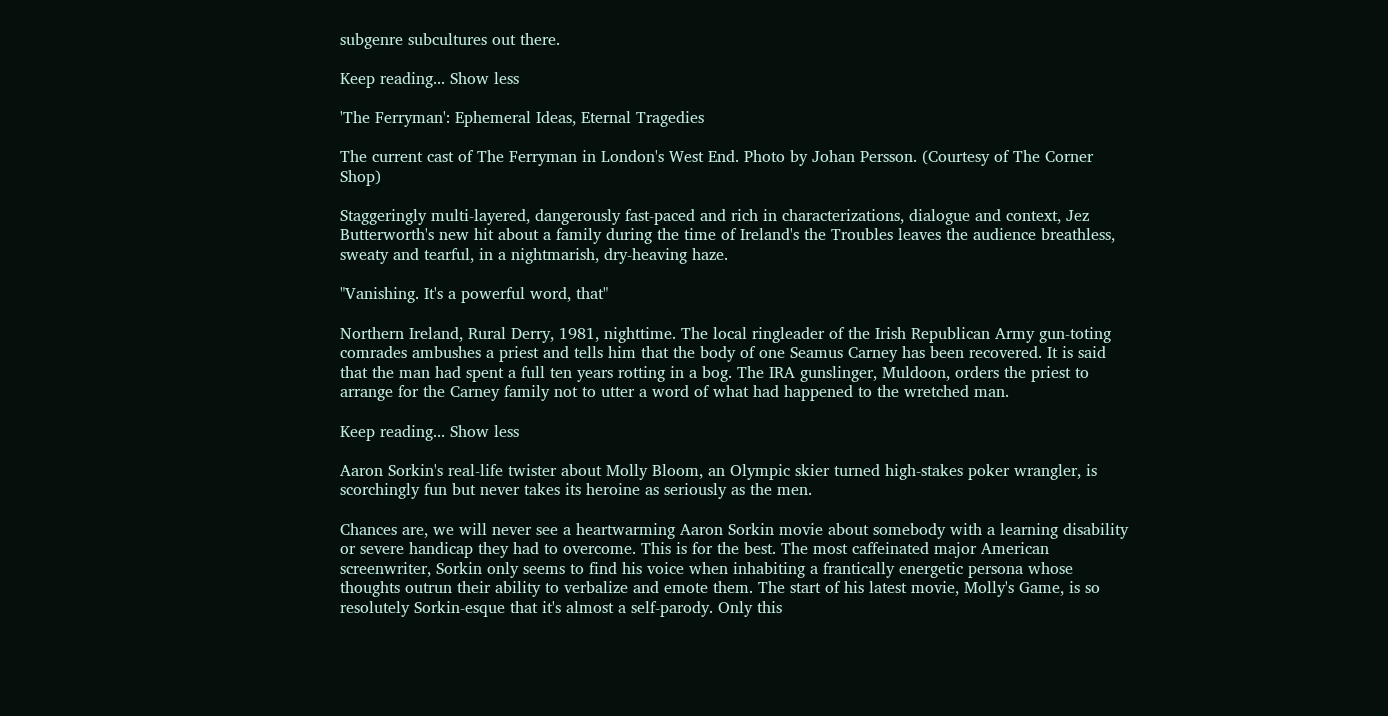subgenre subcultures out there.

Keep reading... Show less

'The Ferryman': Ephemeral Ideas, Eternal Tragedies

The current cast of The Ferryman in London's West End. Photo by Johan Persson. (Courtesy of The Corner Shop)

Staggeringly multi-layered, dangerously fast-paced and rich in characterizations, dialogue and context, Jez Butterworth's new hit about a family during the time of Ireland's the Troubles leaves the audience breathless, sweaty and tearful, in a nightmarish, dry-heaving haze.

"Vanishing. It's a powerful word, that"

Northern Ireland, Rural Derry, 1981, nighttime. The local ringleader of the Irish Republican Army gun-toting comrades ambushes a priest and tells him that the body of one Seamus Carney has been recovered. It is said that the man had spent a full ten years rotting in a bog. The IRA gunslinger, Muldoon, orders the priest to arrange for the Carney family not to utter a word of what had happened to the wretched man.

Keep reading... Show less

Aaron Sorkin's real-life twister about Molly Bloom, an Olympic skier turned high-stakes poker wrangler, is scorchingly fun but never takes its heroine as seriously as the men.

Chances are, we will never see a heartwarming Aaron Sorkin movie about somebody with a learning disability or severe handicap they had to overcome. This is for the best. The most caffeinated major American screenwriter, Sorkin only seems to find his voice when inhabiting a frantically energetic persona whose thoughts outrun their ability to verbalize and emote them. The start of his latest movie, Molly's Game, is so resolutely Sorkin-esque that it's almost a self-parody. Only this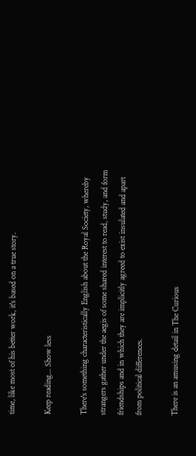time, like most of his better work, it's based on a true story.

Keep reading... Show less

There's something characteristically English about the Royal Society, whereby strangers gather under the aegis of some shared interest to read, study, and form friendships and in which they are implicitly agreed to exist insulated and apart from political differences.

There is an amusing detail in The Curious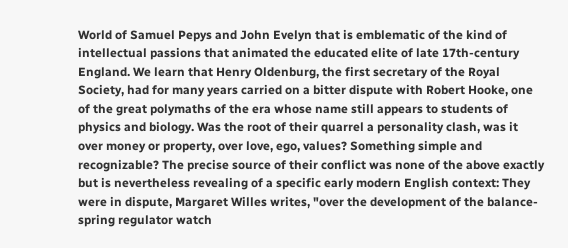World of Samuel Pepys and John Evelyn that is emblematic of the kind of intellectual passions that animated the educated elite of late 17th-century England. We learn that Henry Oldenburg, the first secretary of the Royal Society, had for many years carried on a bitter dispute with Robert Hooke, one of the great polymaths of the era whose name still appears to students of physics and biology. Was the root of their quarrel a personality clash, was it over money or property, over love, ego, values? Something simple and recognizable? The precise source of their conflict was none of the above exactly but is nevertheless revealing of a specific early modern English context: They were in dispute, Margaret Willes writes, "over the development of the balance-spring regulator watch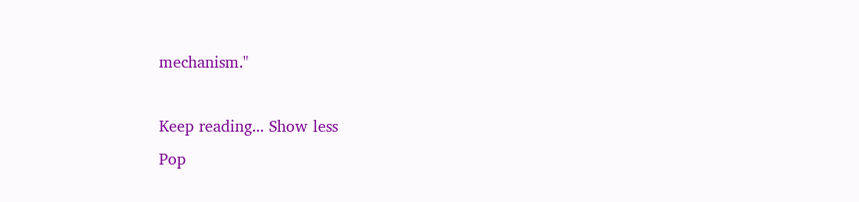mechanism."

Keep reading... Show less
Pop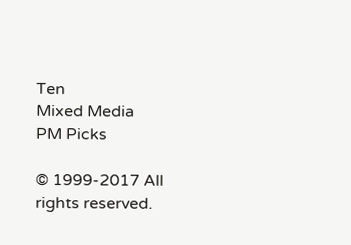Ten
Mixed Media
PM Picks

© 1999-2017 All rights reserved.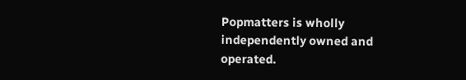Popmatters is wholly independently owned and operated.